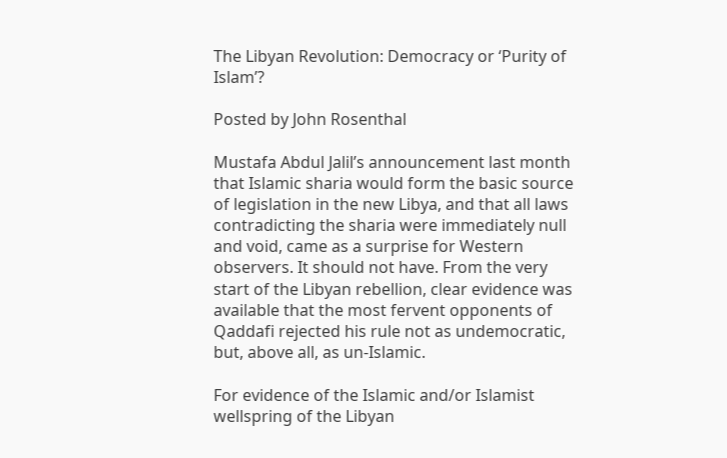The Libyan Revolution: Democracy or ‘Purity of Islam’?

Posted by John Rosenthal

Mustafa Abdul Jalil’s announcement last month that Islamic sharia would form the basic source of legislation in the new Libya, and that all laws contradicting the sharia were immediately null and void, came as a surprise for Western observers. It should not have. From the very start of the Libyan rebellion, clear evidence was available that the most fervent opponents of Qaddafi rejected his rule not as undemocratic, but, above all, as un-Islamic.

For evidence of the Islamic and/or Islamist wellspring of the Libyan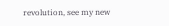revolution, see my new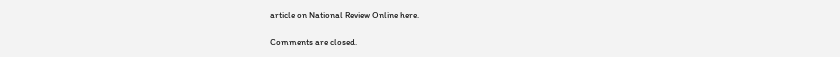article on National Review Online here.

Comments are closed.